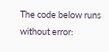The code below runs without error: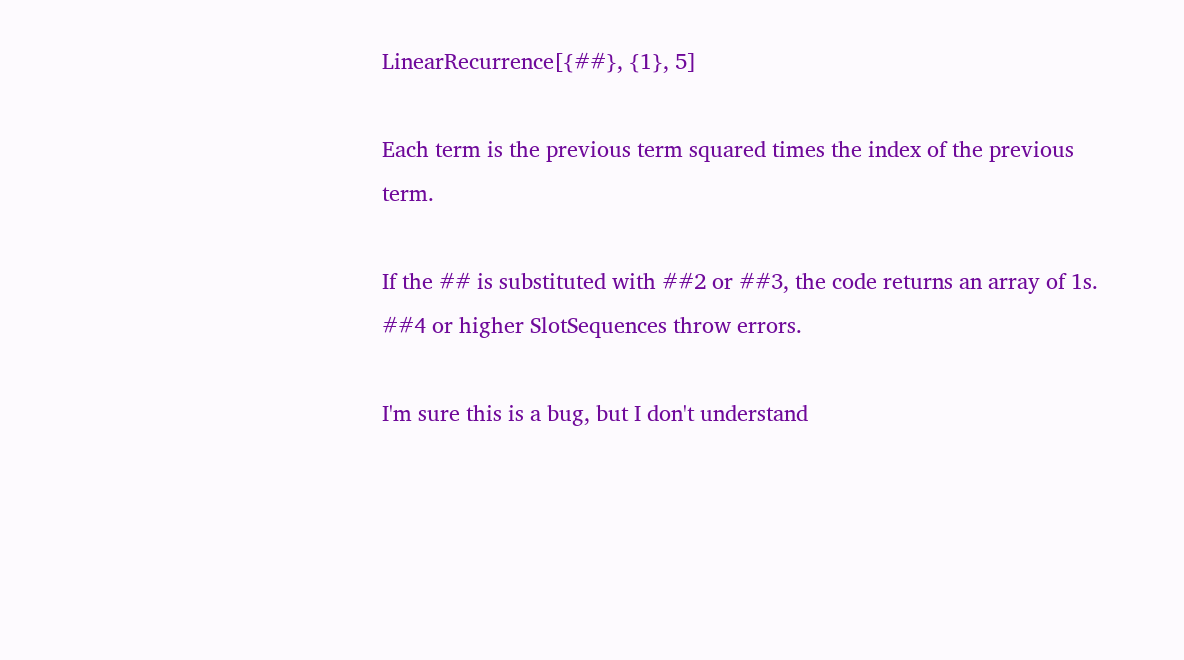LinearRecurrence[{##}, {1}, 5]

Each term is the previous term squared times the index of the previous term.

If the ## is substituted with ##2 or ##3, the code returns an array of 1s. ##4 or higher SlotSequences throw errors.

I'm sure this is a bug, but I don't understand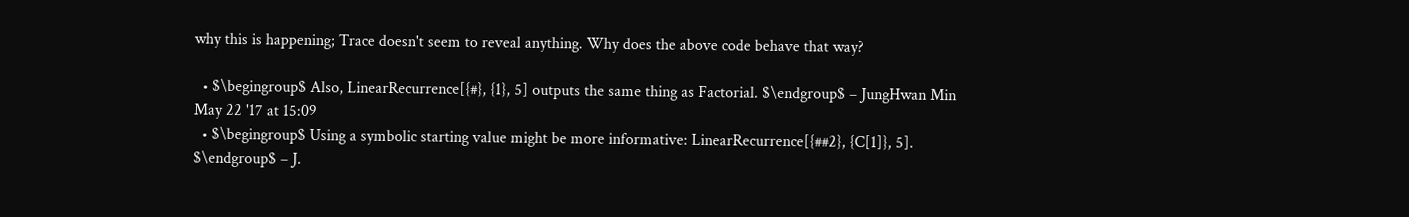why this is happening; Trace doesn't seem to reveal anything. Why does the above code behave that way?

  • $\begingroup$ Also, LinearRecurrence[{#}, {1}, 5] outputs the same thing as Factorial. $\endgroup$ – JungHwan Min May 22 '17 at 15:09
  • $\begingroup$ Using a symbolic starting value might be more informative: LinearRecurrence[{##2}, {C[1]}, 5]. $\endgroup$ – J.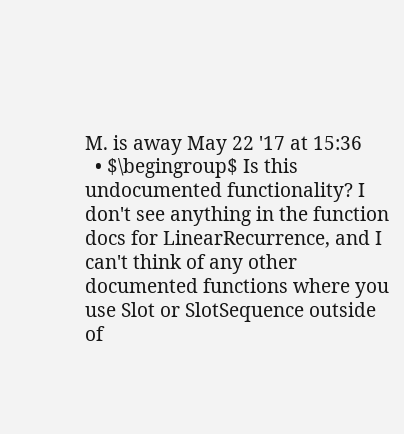M. is away May 22 '17 at 15:36
  • $\begingroup$ Is this undocumented functionality? I don't see anything in the function docs for LinearRecurrence, and I can't think of any other documented functions where you use Slot or SlotSequence outside of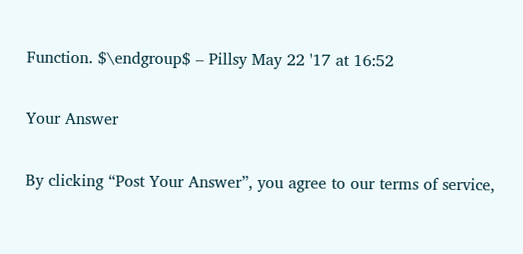Function. $\endgroup$ – Pillsy May 22 '17 at 16:52

Your Answer

By clicking “Post Your Answer”, you agree to our terms of service,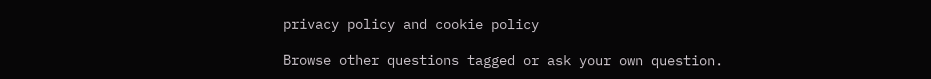privacy policy and cookie policy

Browse other questions tagged or ask your own question.